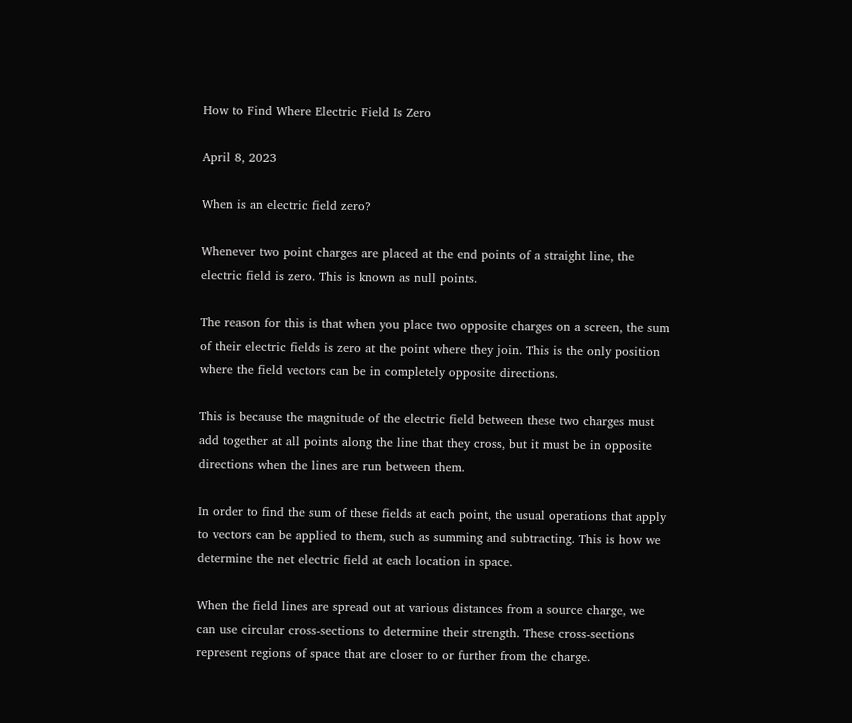How to Find Where Electric Field Is Zero

April 8, 2023

When is an electric field zero?

Whenever two point charges are placed at the end points of a straight line, the electric field is zero. This is known as null points.

The reason for this is that when you place two opposite charges on a screen, the sum of their electric fields is zero at the point where they join. This is the only position where the field vectors can be in completely opposite directions.

This is because the magnitude of the electric field between these two charges must add together at all points along the line that they cross, but it must be in opposite directions when the lines are run between them.

In order to find the sum of these fields at each point, the usual operations that apply to vectors can be applied to them, such as summing and subtracting. This is how we determine the net electric field at each location in space.

When the field lines are spread out at various distances from a source charge, we can use circular cross-sections to determine their strength. These cross-sections represent regions of space that are closer to or further from the charge.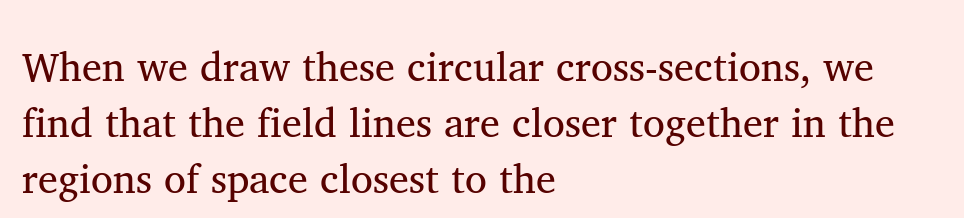When we draw these circular cross-sections, we find that the field lines are closer together in the regions of space closest to the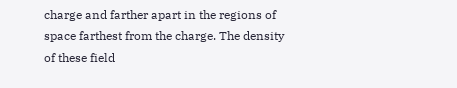charge and farther apart in the regions of space farthest from the charge. The density of these field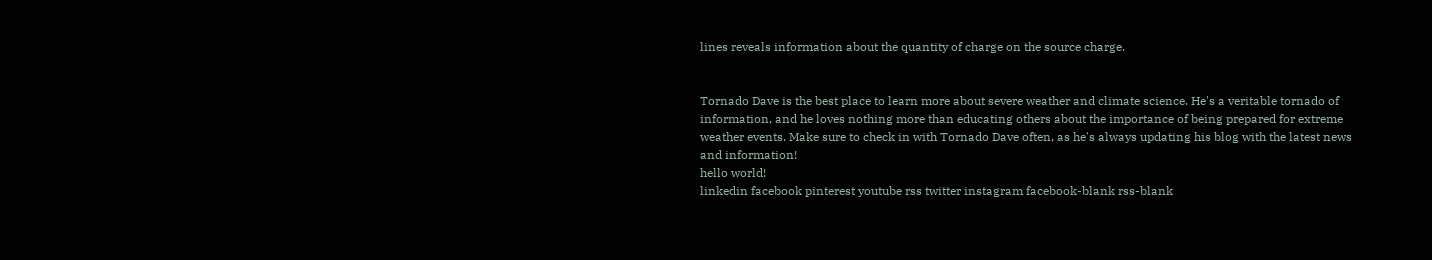lines reveals information about the quantity of charge on the source charge.


Tornado Dave is the best place to learn more about severe weather and climate science. He's a veritable tornado of information, and he loves nothing more than educating others about the importance of being prepared for extreme weather events. Make sure to check in with Tornado Dave often, as he's always updating his blog with the latest news and information!
hello world!
linkedin facebook pinterest youtube rss twitter instagram facebook-blank rss-blank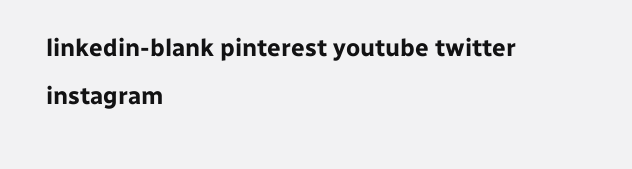linkedin-blank pinterest youtube twitter instagram